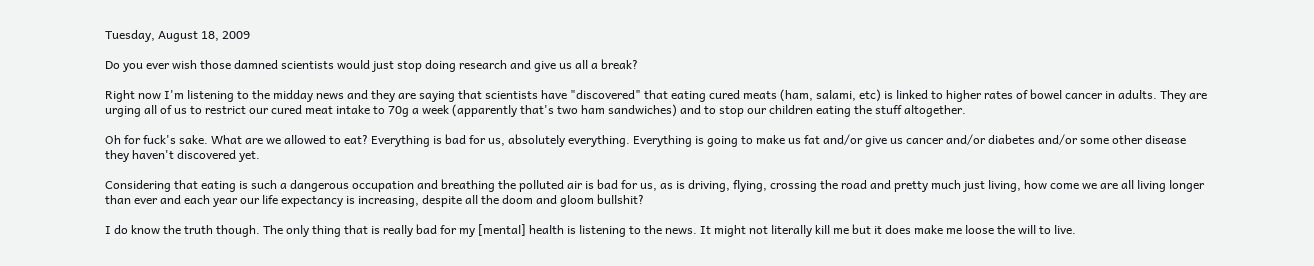Tuesday, August 18, 2009

Do you ever wish those damned scientists would just stop doing research and give us all a break?

Right now I'm listening to the midday news and they are saying that scientists have "discovered" that eating cured meats (ham, salami, etc) is linked to higher rates of bowel cancer in adults. They are urging all of us to restrict our cured meat intake to 70g a week (apparently that's two ham sandwiches) and to stop our children eating the stuff altogether.

Oh for fuck's sake. What are we allowed to eat? Everything is bad for us, absolutely everything. Everything is going to make us fat and/or give us cancer and/or diabetes and/or some other disease they haven't discovered yet.

Considering that eating is such a dangerous occupation and breathing the polluted air is bad for us, as is driving, flying, crossing the road and pretty much just living, how come we are all living longer than ever and each year our life expectancy is increasing, despite all the doom and gloom bullshit?

I do know the truth though. The only thing that is really bad for my [mental] health is listening to the news. It might not literally kill me but it does make me loose the will to live.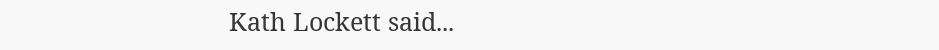Kath Lockett said...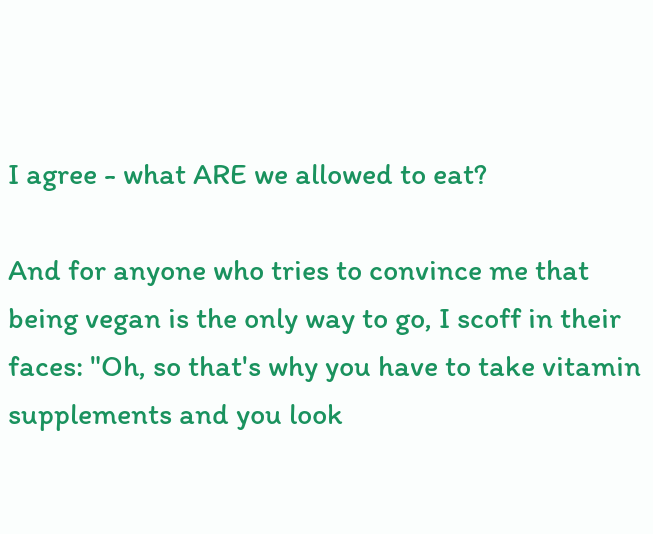I agree - what ARE we allowed to eat?

And for anyone who tries to convince me that being vegan is the only way to go, I scoff in their faces: "Oh, so that's why you have to take vitamin supplements and you look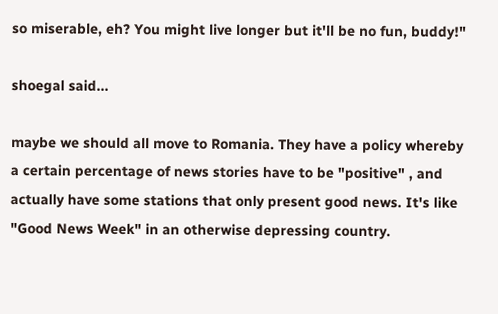so miserable, eh? You might live longer but it'll be no fun, buddy!"

shoegal said...

maybe we should all move to Romania. They have a policy whereby a certain percentage of news stories have to be "positive" , and actually have some stations that only present good news. It's like "Good News Week" in an otherwise depressing country.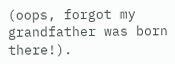(oops, forgot my grandfather was born there!).